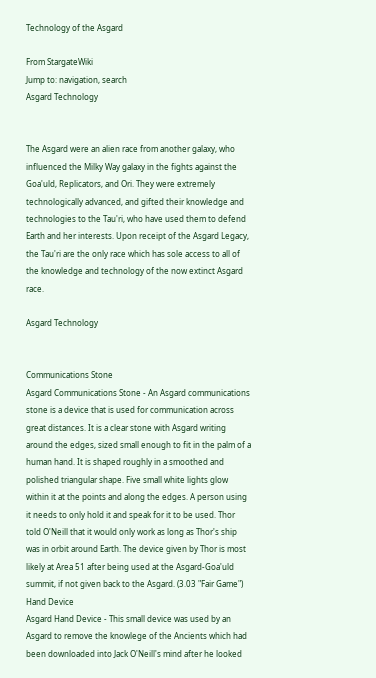Technology of the Asgard

From StargateWiki
Jump to: navigation, search
Asgard Technology


The Asgard were an alien race from another galaxy, who influenced the Milky Way galaxy in the fights against the Goa'uld, Replicators, and Ori. They were extremely technologically advanced, and gifted their knowledge and technologies to the Tau'ri, who have used them to defend Earth and her interests. Upon receipt of the Asgard Legacy, the Tau'ri are the only race which has sole access to all of the knowledge and technology of the now extinct Asgard race.

Asgard Technology


Communications Stone
Asgard Communications Stone - An Asgard communications stone is a device that is used for communication across great distances. It is a clear stone with Asgard writing around the edges, sized small enough to fit in the palm of a human hand. It is shaped roughly in a smoothed and polished triangular shape. Five small white lights glow within it at the points and along the edges. A person using it needs to only hold it and speak for it to be used. Thor told O'Neill that it would only work as long as Thor's ship was in orbit around Earth. The device given by Thor is most likely at Area 51 after being used at the Asgard-Goa'uld summit, if not given back to the Asgard. (3.03 "Fair Game")
Hand Device
Asgard Hand Device - This small device was used by an Asgard to remove the knowlege of the Ancients which had been downloaded into Jack O'Neill's mind after he looked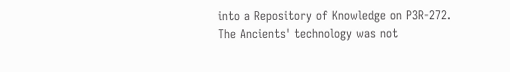into a Repository of Knowledge on P3R-272. The Ancients' technology was not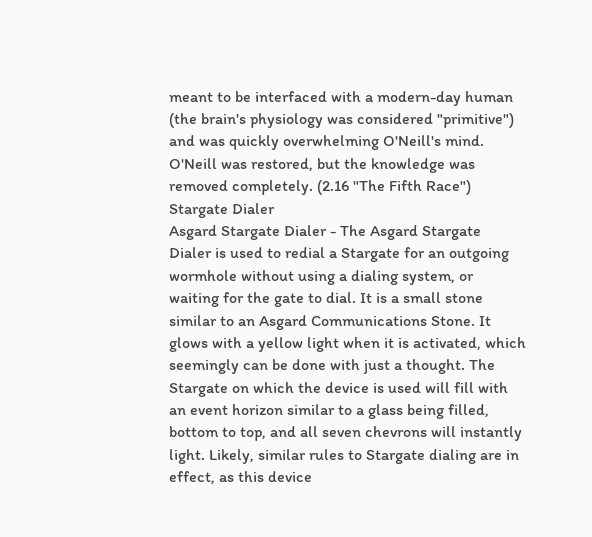meant to be interfaced with a modern-day human (the brain's physiology was considered "primitive") and was quickly overwhelming O'Neill's mind. O'Neill was restored, but the knowledge was removed completely. (2.16 "The Fifth Race")
Stargate Dialer
Asgard Stargate Dialer - The Asgard Stargate Dialer is used to redial a Stargate for an outgoing wormhole without using a dialing system, or waiting for the gate to dial. It is a small stone similar to an Asgard Communications Stone. It glows with a yellow light when it is activated, which seemingly can be done with just a thought. The Stargate on which the device is used will fill with an event horizon similar to a glass being filled, bottom to top, and all seven chevrons will instantly light. Likely, similar rules to Stargate dialing are in effect, as this device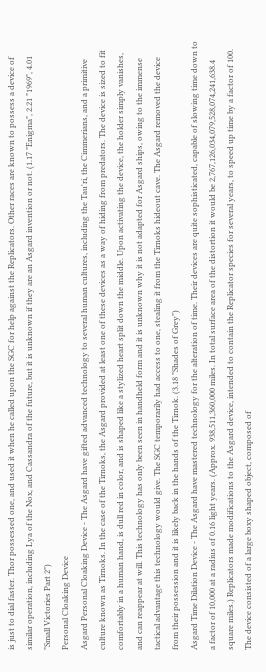is just to dial faster. Thor possessed one, and used it when he called upon the SGC for help against the Replicators. Other races are known to possess a device of similar operation, including Lya of the Nox, and Cassandra of the future, but it is unknown if they are an Asgard invention or not. (1.17 "Enigma", 2.21 "1969", 4.01 "Small Victories Part 2")
Personal Cloaking Device
Asgard Personal Cloaking Device - The Asgard have gifted advanced technology to several human cultures, including the Tau'ri, the Cimmerians, and a primitive culture known as Tirnoks. In the case of the Tirnoks, the Asgard provided at least one of these devices as a way of hiding from predators. The device is sized to fit comfortably in a human hand, is dull red in color, and is shaped like a stylized heart split down the middle. Upon activating the device, the holder simply vanishes, and can reappear at will. This technology has only been seen in handheld form and it is unknown why it is not adapted for Asgard ships, owing to the immense tactical advantage this technology would give. The SGC temporarily had access to one, stealing it from the Tirnoks hideout cave. The Asgard removed the device from their possession and it is likely back in the hands of the Tirnok. (3.18 "Shades of Grey")
Asgard Time Dilation Device - The Asgard have mastered technology for the alteration of time. Their devices are quite sophisticated, capable of slowing time down to a factor of 10,000 at a radius of 0.16 light years. (Approx. 938,511,360,000 miles. In total surface area of the distortion it would be 2,767,126,034,079,528,074,241,638.4 square miles.) Replicators made modifications to the Asgard device, intended to contain the Replicator species for several years, to speed up time by a factor of 100. The device consisted of a large boxy shaped object, composed of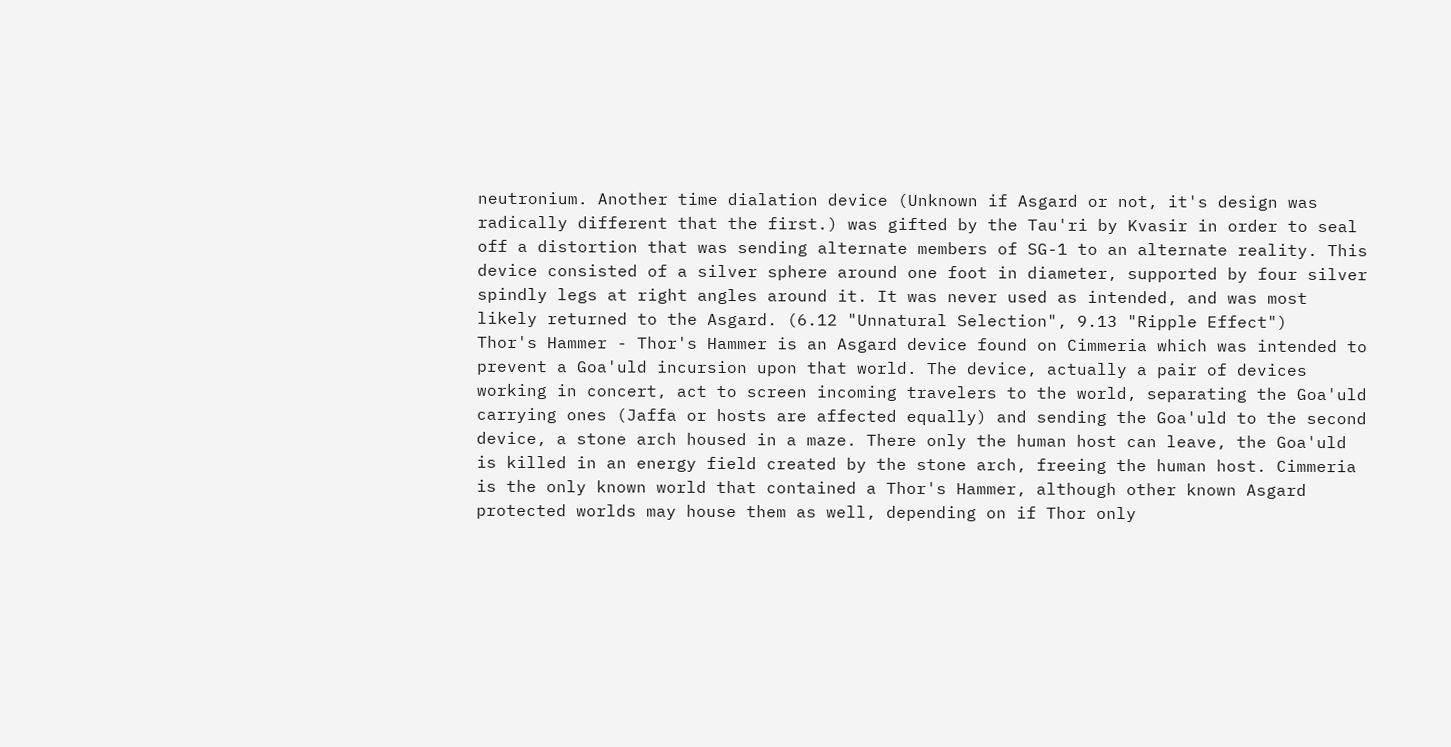neutronium. Another time dialation device (Unknown if Asgard or not, it's design was radically different that the first.) was gifted by the Tau'ri by Kvasir in order to seal off a distortion that was sending alternate members of SG-1 to an alternate reality. This device consisted of a silver sphere around one foot in diameter, supported by four silver spindly legs at right angles around it. It was never used as intended, and was most likely returned to the Asgard. (6.12 "Unnatural Selection", 9.13 "Ripple Effect")
Thor's Hammer - Thor's Hammer is an Asgard device found on Cimmeria which was intended to prevent a Goa'uld incursion upon that world. The device, actually a pair of devices working in concert, act to screen incoming travelers to the world, separating the Goa'uld carrying ones (Jaffa or hosts are affected equally) and sending the Goa'uld to the second device, a stone arch housed in a maze. There only the human host can leave, the Goa'uld is killed in an energy field created by the stone arch, freeing the human host. Cimmeria is the only known world that contained a Thor's Hammer, although other known Asgard protected worlds may house them as well, depending on if Thor only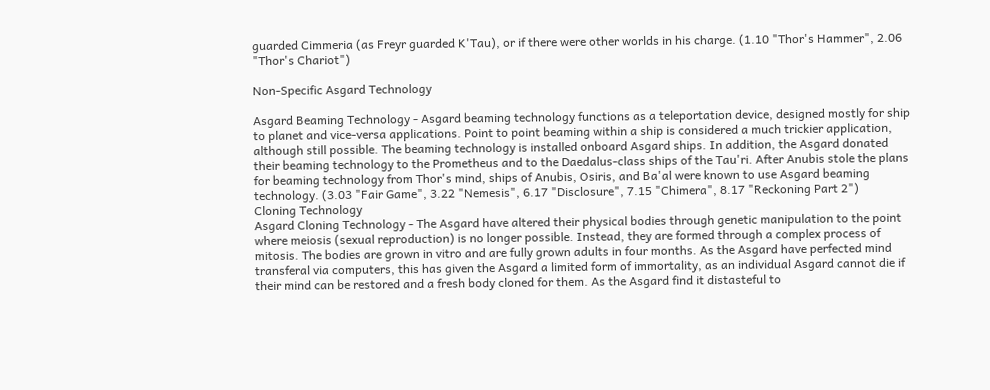guarded Cimmeria (as Freyr guarded K'Tau), or if there were other worlds in his charge. (1.10 "Thor's Hammer", 2.06 "Thor's Chariot")

Non-Specific Asgard Technology

Asgard Beaming Technology - Asgard beaming technology functions as a teleportation device, designed mostly for ship to planet and vice-versa applications. Point to point beaming within a ship is considered a much trickier application, although still possible. The beaming technology is installed onboard Asgard ships. In addition, the Asgard donated their beaming technology to the Prometheus and to the Daedalus-class ships of the Tau'ri. After Anubis stole the plans for beaming technology from Thor's mind, ships of Anubis, Osiris, and Ba'al were known to use Asgard beaming technology. (3.03 "Fair Game", 3.22 "Nemesis", 6.17 "Disclosure", 7.15 "Chimera", 8.17 "Reckoning Part 2")
Cloning Technology
Asgard Cloning Technology - The Asgard have altered their physical bodies through genetic manipulation to the point where meiosis (sexual reproduction) is no longer possible. Instead, they are formed through a complex process of mitosis. The bodies are grown in vitro and are fully grown adults in four months. As the Asgard have perfected mind transferal via computers, this has given the Asgard a limited form of immortality, as an individual Asgard cannot die if their mind can be restored and a fresh body cloned for them. As the Asgard find it distasteful to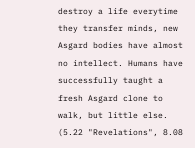destroy a life everytime they transfer minds, new Asgard bodies have almost no intellect. Humans have successfully taught a fresh Asgard clone to walk, but little else. (5.22 "Revelations", 8.08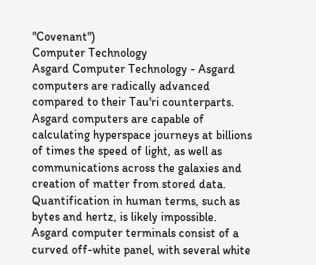"Covenant")
Computer Technology
Asgard Computer Technology - Asgard computers are radically advanced compared to their Tau'ri counterparts. Asgard computers are capable of calculating hyperspace journeys at billions of times the speed of light, as well as communications across the galaxies and creation of matter from stored data. Quantification in human terms, such as bytes and hertz, is likely impossible. Asgard computer terminals consist of a curved off-white panel, with several white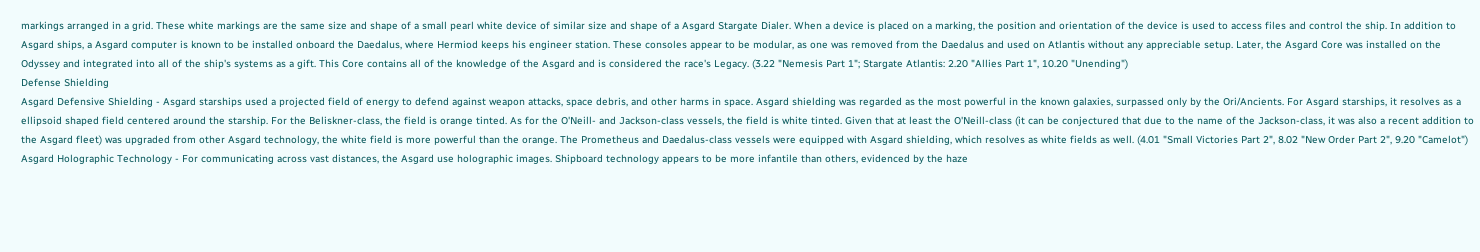markings arranged in a grid. These white markings are the same size and shape of a small pearl white device of similar size and shape of a Asgard Stargate Dialer. When a device is placed on a marking, the position and orientation of the device is used to access files and control the ship. In addition to Asgard ships, a Asgard computer is known to be installed onboard the Daedalus, where Hermiod keeps his engineer station. These consoles appear to be modular, as one was removed from the Daedalus and used on Atlantis without any appreciable setup. Later, the Asgard Core was installed on the Odyssey and integrated into all of the ship's systems as a gift. This Core contains all of the knowledge of the Asgard and is considered the race's Legacy. (3.22 "Nemesis Part 1"; Stargate Atlantis: 2.20 "Allies Part 1", 10.20 "Unending")
Defense Shielding
Asgard Defensive Shielding - Asgard starships used a projected field of energy to defend against weapon attacks, space debris, and other harms in space. Asgard shielding was regarded as the most powerful in the known galaxies, surpassed only by the Ori/Ancients. For Asgard starships, it resolves as a ellipsoid shaped field centered around the starship. For the Beliskner-class, the field is orange tinted. As for the O'Neill- and Jackson-class vessels, the field is white tinted. Given that at least the O'Neill-class (it can be conjectured that due to the name of the Jackson-class, it was also a recent addition to the Asgard fleet) was upgraded from other Asgard technology, the white field is more powerful than the orange. The Prometheus and Daedalus-class vessels were equipped with Asgard shielding, which resolves as white fields as well. (4.01 "Small Victories Part 2", 8.02 "New Order Part 2", 9.20 "Camelot")
Asgard Holographic Technology - For communicating across vast distances, the Asgard use holographic images. Shipboard technology appears to be more infantile than others, evidenced by the haze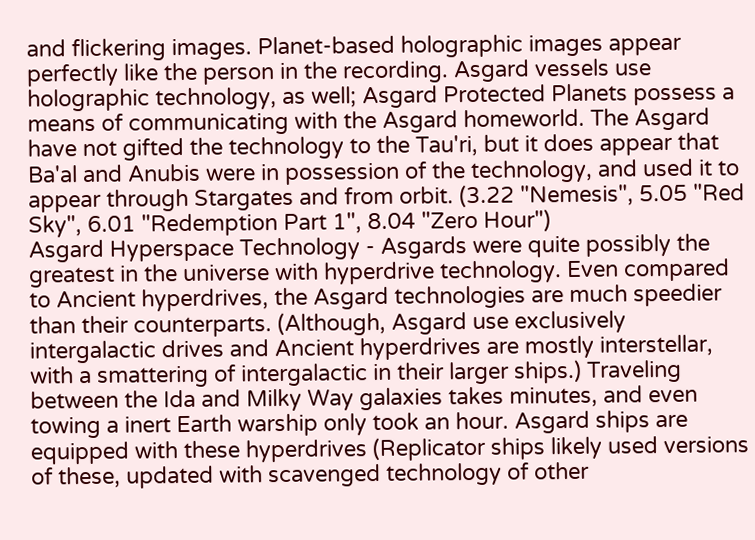and flickering images. Planet-based holographic images appear perfectly like the person in the recording. Asgard vessels use holographic technology, as well; Asgard Protected Planets possess a means of communicating with the Asgard homeworld. The Asgard have not gifted the technology to the Tau'ri, but it does appear that Ba'al and Anubis were in possession of the technology, and used it to appear through Stargates and from orbit. (3.22 "Nemesis", 5.05 "Red Sky", 6.01 "Redemption Part 1", 8.04 "Zero Hour")
Asgard Hyperspace Technology - Asgards were quite possibly the greatest in the universe with hyperdrive technology. Even compared to Ancient hyperdrives, the Asgard technologies are much speedier than their counterparts. (Although, Asgard use exclusively intergalactic drives and Ancient hyperdrives are mostly interstellar, with a smattering of intergalactic in their larger ships.) Traveling between the Ida and Milky Way galaxies takes minutes, and even towing a inert Earth warship only took an hour. Asgard ships are equipped with these hyperdrives (Replicator ships likely used versions of these, updated with scavenged technology of other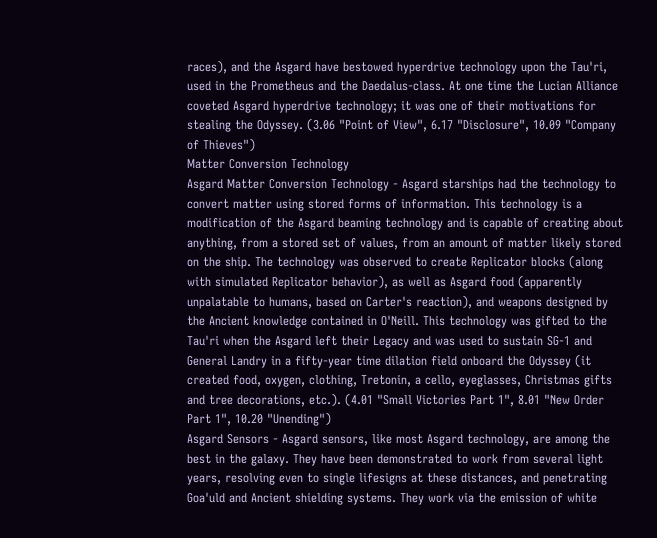races), and the Asgard have bestowed hyperdrive technology upon the Tau'ri, used in the Prometheus and the Daedalus-class. At one time the Lucian Alliance coveted Asgard hyperdrive technology; it was one of their motivations for stealing the Odyssey. (3.06 "Point of View", 6.17 "Disclosure", 10.09 "Company of Thieves")
Matter Conversion Technology
Asgard Matter Conversion Technology - Asgard starships had the technology to convert matter using stored forms of information. This technology is a modification of the Asgard beaming technology and is capable of creating about anything, from a stored set of values, from an amount of matter likely stored on the ship. The technology was observed to create Replicator blocks (along with simulated Replicator behavior), as well as Asgard food (apparently unpalatable to humans, based on Carter's reaction), and weapons designed by the Ancient knowledge contained in O'Neill. This technology was gifted to the Tau'ri when the Asgard left their Legacy and was used to sustain SG-1 and General Landry in a fifty-year time dilation field onboard the Odyssey (it created food, oxygen, clothing, Tretonin, a cello, eyeglasses, Christmas gifts and tree decorations, etc.). (4.01 "Small Victories Part 1", 8.01 "New Order Part 1", 10.20 "Unending")
Asgard Sensors - Asgard sensors, like most Asgard technology, are among the best in the galaxy. They have been demonstrated to work from several light years, resolving even to single lifesigns at these distances, and penetrating Goa'uld and Ancient shielding systems. They work via the emission of white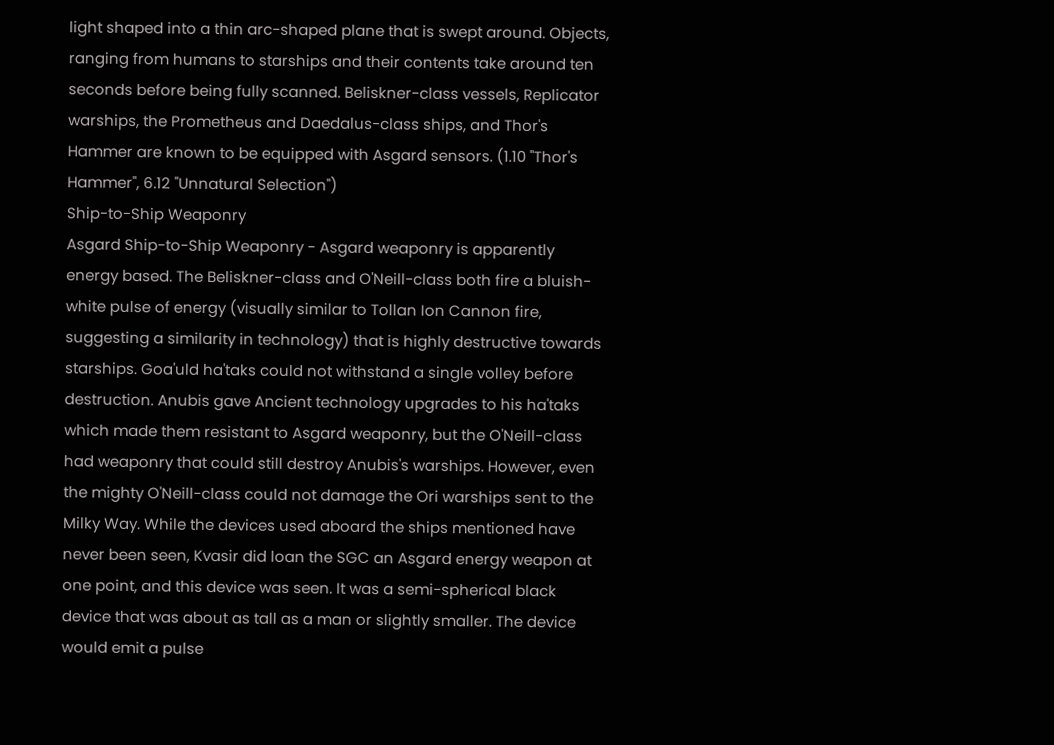light shaped into a thin arc-shaped plane that is swept around. Objects, ranging from humans to starships and their contents take around ten seconds before being fully scanned. Beliskner-class vessels, Replicator warships, the Prometheus and Daedalus-class ships, and Thor's Hammer are known to be equipped with Asgard sensors. (1.10 "Thor's Hammer", 6.12 "Unnatural Selection")
Ship-to-Ship Weaponry
Asgard Ship-to-Ship Weaponry - Asgard weaponry is apparently energy based. The Beliskner-class and O'Neill-class both fire a bluish-white pulse of energy (visually similar to Tollan Ion Cannon fire, suggesting a similarity in technology) that is highly destructive towards starships. Goa'uld ha'taks could not withstand a single volley before destruction. Anubis gave Ancient technology upgrades to his ha'taks which made them resistant to Asgard weaponry, but the O'Neill-class had weaponry that could still destroy Anubis's warships. However, even the mighty O'Neill-class could not damage the Ori warships sent to the Milky Way. While the devices used aboard the ships mentioned have never been seen, Kvasir did loan the SGC an Asgard energy weapon at one point, and this device was seen. It was a semi-spherical black device that was about as tall as a man or slightly smaller. The device would emit a pulse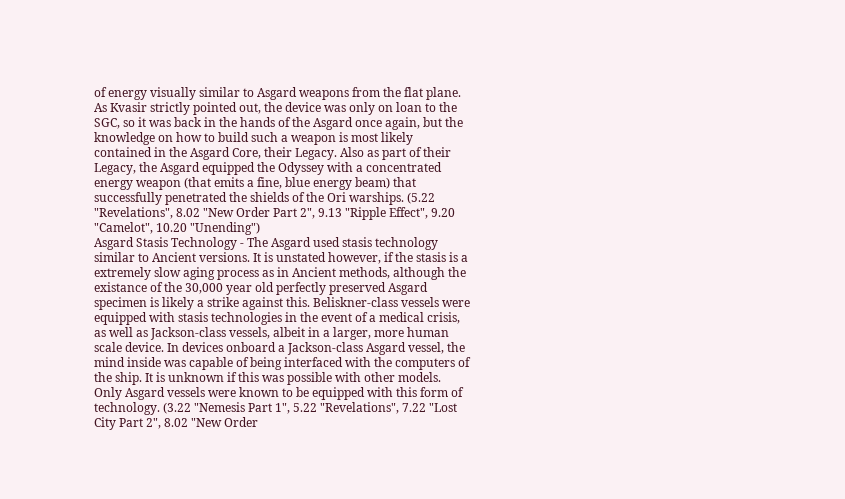of energy visually similar to Asgard weapons from the flat plane. As Kvasir strictly pointed out, the device was only on loan to the SGC, so it was back in the hands of the Asgard once again, but the knowledge on how to build such a weapon is most likely contained in the Asgard Core, their Legacy. Also as part of their Legacy, the Asgard equipped the Odyssey with a concentrated energy weapon (that emits a fine, blue energy beam) that successfully penetrated the shields of the Ori warships. (5.22 "Revelations", 8.02 "New Order Part 2", 9.13 "Ripple Effect", 9.20 "Camelot", 10.20 "Unending")
Asgard Stasis Technology - The Asgard used stasis technology similar to Ancient versions. It is unstated however, if the stasis is a extremely slow aging process as in Ancient methods, although the existance of the 30,000 year old perfectly preserved Asgard specimen is likely a strike against this. Beliskner-class vessels were equipped with stasis technologies in the event of a medical crisis, as well as Jackson-class vessels, albeit in a larger, more human scale device. In devices onboard a Jackson-class Asgard vessel, the mind inside was capable of being interfaced with the computers of the ship. It is unknown if this was possible with other models. Only Asgard vessels were known to be equipped with this form of technology. (3.22 "Nemesis Part 1", 5.22 "Revelations", 7.22 "Lost City Part 2", 8.02 "New Order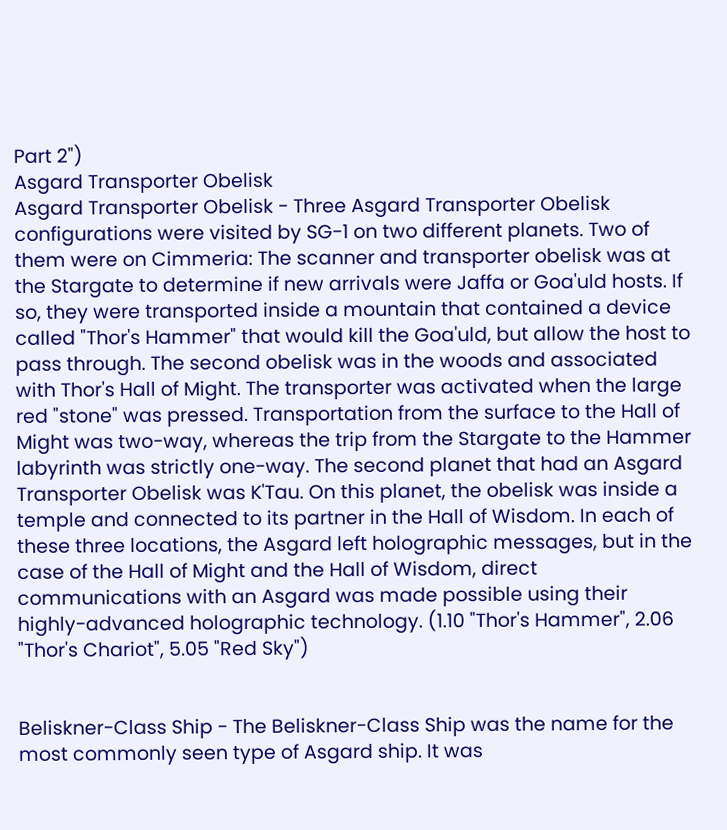Part 2")
Asgard Transporter Obelisk
Asgard Transporter Obelisk - Three Asgard Transporter Obelisk configurations were visited by SG-1 on two different planets. Two of them were on Cimmeria: The scanner and transporter obelisk was at the Stargate to determine if new arrivals were Jaffa or Goa'uld hosts. If so, they were transported inside a mountain that contained a device called "Thor's Hammer" that would kill the Goa'uld, but allow the host to pass through. The second obelisk was in the woods and associated with Thor's Hall of Might. The transporter was activated when the large red "stone" was pressed. Transportation from the surface to the Hall of Might was two-way, whereas the trip from the Stargate to the Hammer labyrinth was strictly one-way. The second planet that had an Asgard Transporter Obelisk was K'Tau. On this planet, the obelisk was inside a temple and connected to its partner in the Hall of Wisdom. In each of these three locations, the Asgard left holographic messages, but in the case of the Hall of Might and the Hall of Wisdom, direct communications with an Asgard was made possible using their highly-advanced holographic technology. (1.10 "Thor's Hammer", 2.06 "Thor's Chariot", 5.05 "Red Sky")


Beliskner-Class Ship - The Beliskner-Class Ship was the name for the most commonly seen type of Asgard ship. It was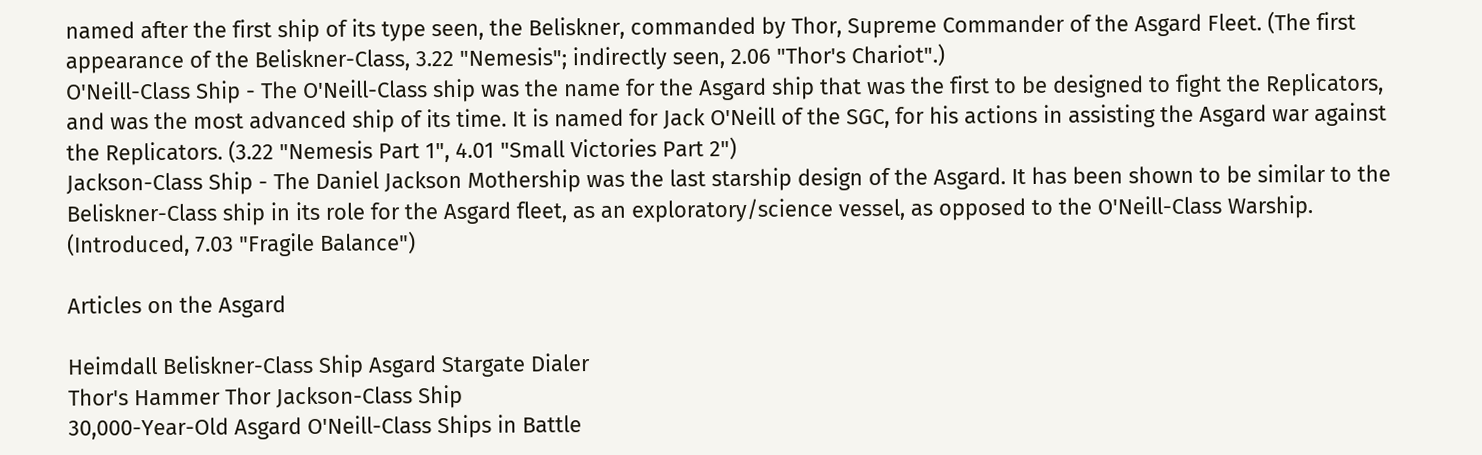named after the first ship of its type seen, the Beliskner, commanded by Thor, Supreme Commander of the Asgard Fleet. (The first appearance of the Beliskner-Class, 3.22 "Nemesis"; indirectly seen, 2.06 "Thor's Chariot".)
O'Neill-Class Ship - The O'Neill-Class ship was the name for the Asgard ship that was the first to be designed to fight the Replicators, and was the most advanced ship of its time. It is named for Jack O'Neill of the SGC, for his actions in assisting the Asgard war against the Replicators. (3.22 "Nemesis Part 1", 4.01 "Small Victories Part 2")
Jackson-Class Ship - The Daniel Jackson Mothership was the last starship design of the Asgard. It has been shown to be similar to the Beliskner-Class ship in its role for the Asgard fleet, as an exploratory/science vessel, as opposed to the O'Neill-Class Warship. (Introduced, 7.03 "Fragile Balance")

Articles on the Asgard

Heimdall Beliskner-Class Ship Asgard Stargate Dialer
Thor's Hammer Thor Jackson-Class Ship
30,000-Year-Old Asgard O'Neill-Class Ships in Battle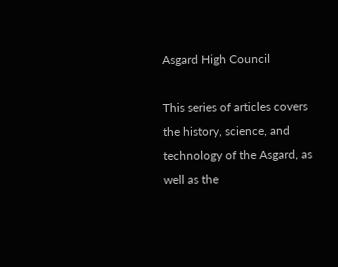Asgard High Council

This series of articles covers the history, science, and technology of the Asgard, as well as the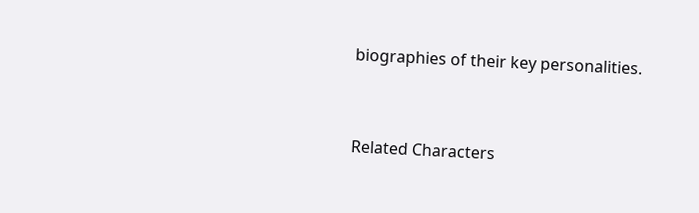biographies of their key personalities.


Related Characters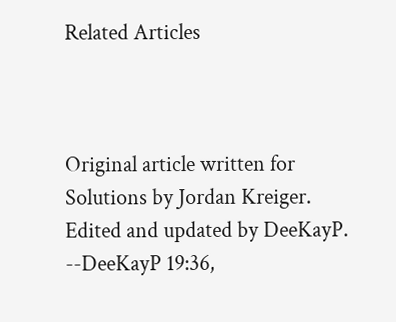Related Articles



Original article written for Solutions by Jordan Kreiger. Edited and updated by DeeKayP.
--DeeKayP 19:36,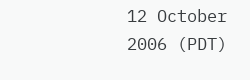12 October 2006 (PDT)